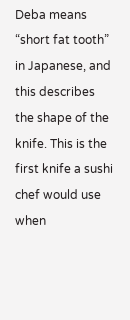Deba means “short fat tooth” in Japanese, and this describes the shape of the knife. This is the first knife a sushi chef would use when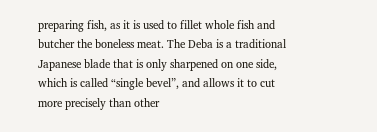preparing fish, as it is used to fillet whole fish and butcher the boneless meat. The Deba is a traditional Japanese blade that is only sharpened on one side, which is called “single bevel”, and allows it to cut more precisely than other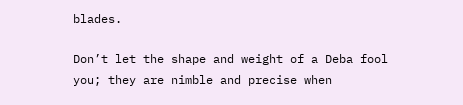blades.

Don’t let the shape and weight of a Deba fool you; they are nimble and precise when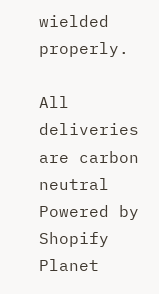wielded properly.

All deliveries are carbon neutral
Powered by Shopify Planet